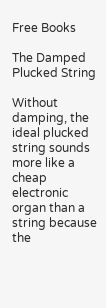Free Books

The Damped Plucked String

Without damping, the ideal plucked string sounds more like a cheap electronic organ than a string because the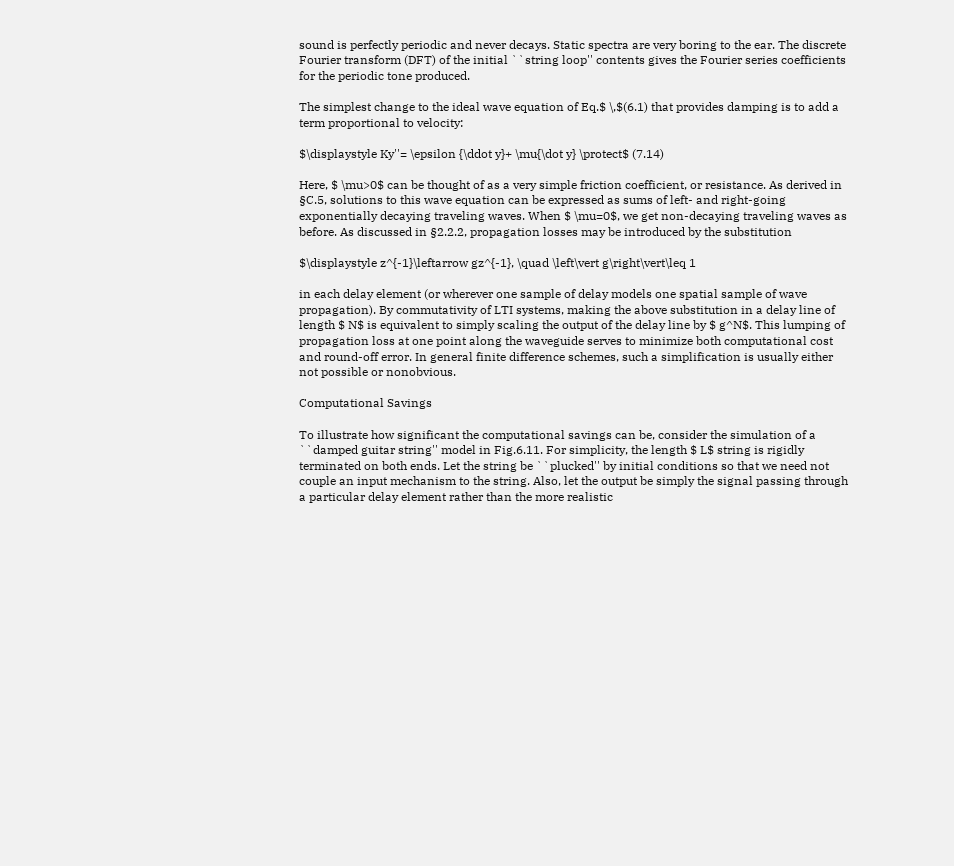sound is perfectly periodic and never decays. Static spectra are very boring to the ear. The discrete Fourier transform (DFT) of the initial ``string loop'' contents gives the Fourier series coefficients for the periodic tone produced.

The simplest change to the ideal wave equation of Eq.$ \,$(6.1) that provides damping is to add a term proportional to velocity:

$\displaystyle Ky''= \epsilon {\ddot y}+ \mu{\dot y} \protect$ (7.14)

Here, $ \mu>0$ can be thought of as a very simple friction coefficient, or resistance. As derived in §C.5, solutions to this wave equation can be expressed as sums of left- and right-going exponentially decaying traveling waves. When $ \mu=0$, we get non-decaying traveling waves as before. As discussed in §2.2.2, propagation losses may be introduced by the substitution

$\displaystyle z^{-1}\leftarrow gz^{-1}, \quad \left\vert g\right\vert\leq 1

in each delay element (or wherever one sample of delay models one spatial sample of wave propagation). By commutativity of LTI systems, making the above substitution in a delay line of length $ N$ is equivalent to simply scaling the output of the delay line by $ g^N$. This lumping of propagation loss at one point along the waveguide serves to minimize both computational cost and round-off error. In general finite difference schemes, such a simplification is usually either not possible or nonobvious.

Computational Savings

To illustrate how significant the computational savings can be, consider the simulation of a ``damped guitar string'' model in Fig.6.11. For simplicity, the length $ L$ string is rigidly terminated on both ends. Let the string be ``plucked'' by initial conditions so that we need not couple an input mechanism to the string. Also, let the output be simply the signal passing through a particular delay element rather than the more realistic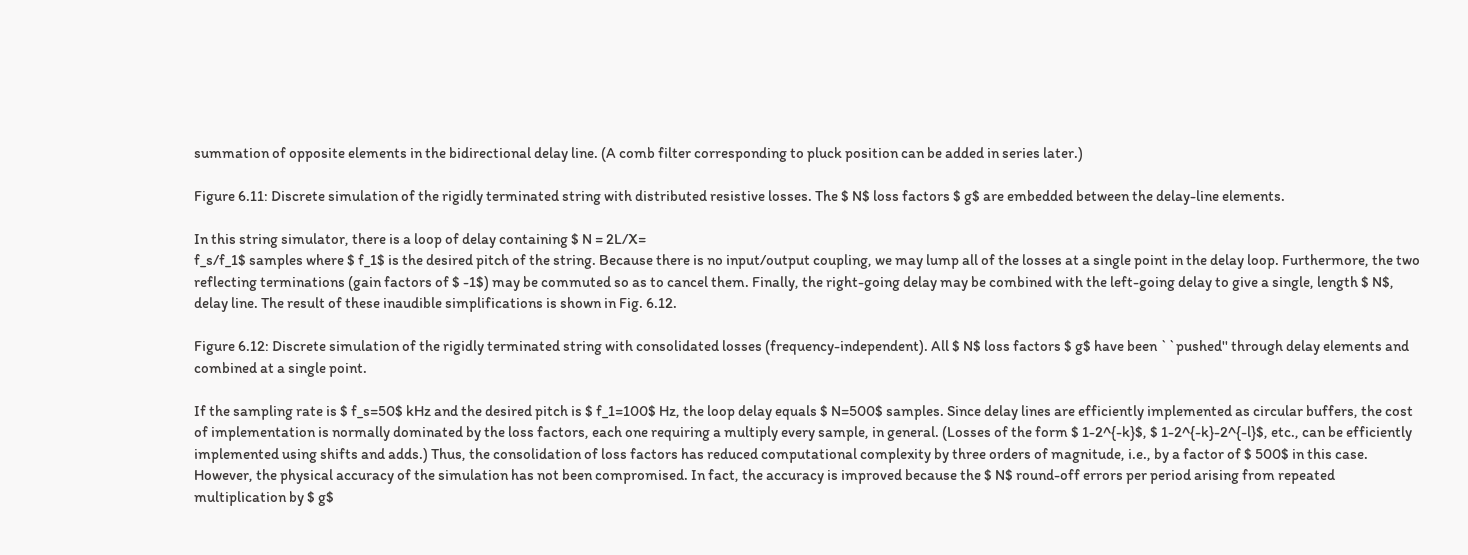summation of opposite elements in the bidirectional delay line. (A comb filter corresponding to pluck position can be added in series later.)

Figure 6.11: Discrete simulation of the rigidly terminated string with distributed resistive losses. The $ N$ loss factors $ g$ are embedded between the delay-line elements.

In this string simulator, there is a loop of delay containing $ N = 2L/X=
f_s/f_1$ samples where $ f_1$ is the desired pitch of the string. Because there is no input/output coupling, we may lump all of the losses at a single point in the delay loop. Furthermore, the two reflecting terminations (gain factors of $ -1$) may be commuted so as to cancel them. Finally, the right-going delay may be combined with the left-going delay to give a single, length $ N$, delay line. The result of these inaudible simplifications is shown in Fig. 6.12.

Figure 6.12: Discrete simulation of the rigidly terminated string with consolidated losses (frequency-independent). All $ N$ loss factors $ g$ have been ``pushed'' through delay elements and combined at a single point.

If the sampling rate is $ f_s=50$ kHz and the desired pitch is $ f_1=100$ Hz, the loop delay equals $ N=500$ samples. Since delay lines are efficiently implemented as circular buffers, the cost of implementation is normally dominated by the loss factors, each one requiring a multiply every sample, in general. (Losses of the form $ 1-2^{-k}$, $ 1-2^{-k}-2^{-l}$, etc., can be efficiently implemented using shifts and adds.) Thus, the consolidation of loss factors has reduced computational complexity by three orders of magnitude, i.e., by a factor of $ 500$ in this case. However, the physical accuracy of the simulation has not been compromised. In fact, the accuracy is improved because the $ N$ round-off errors per period arising from repeated multiplication by $ g$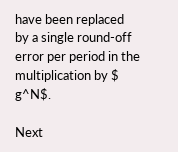have been replaced by a single round-off error per period in the multiplication by $ g^N$.

Next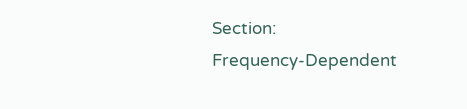Section:
Frequency-Dependent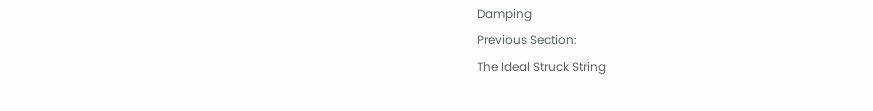Damping
Previous Section:
The Ideal Struck String